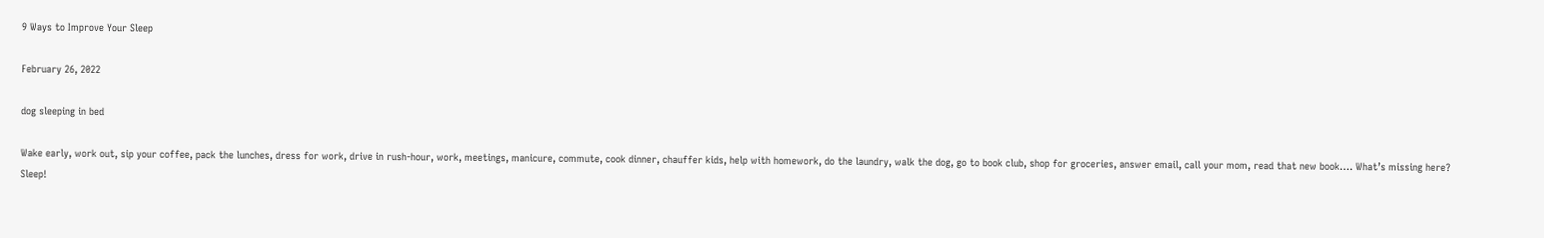9 Ways to Improve Your Sleep

February 26, 2022

dog sleeping in bed

Wake early, work out, sip your coffee, pack the lunches, dress for work, drive in rush-hour, work, meetings, manicure, commute, cook dinner, chauffer kids, help with homework, do the laundry, walk the dog, go to book club, shop for groceries, answer email, call your mom, read that new book…. What’s missing here? Sleep!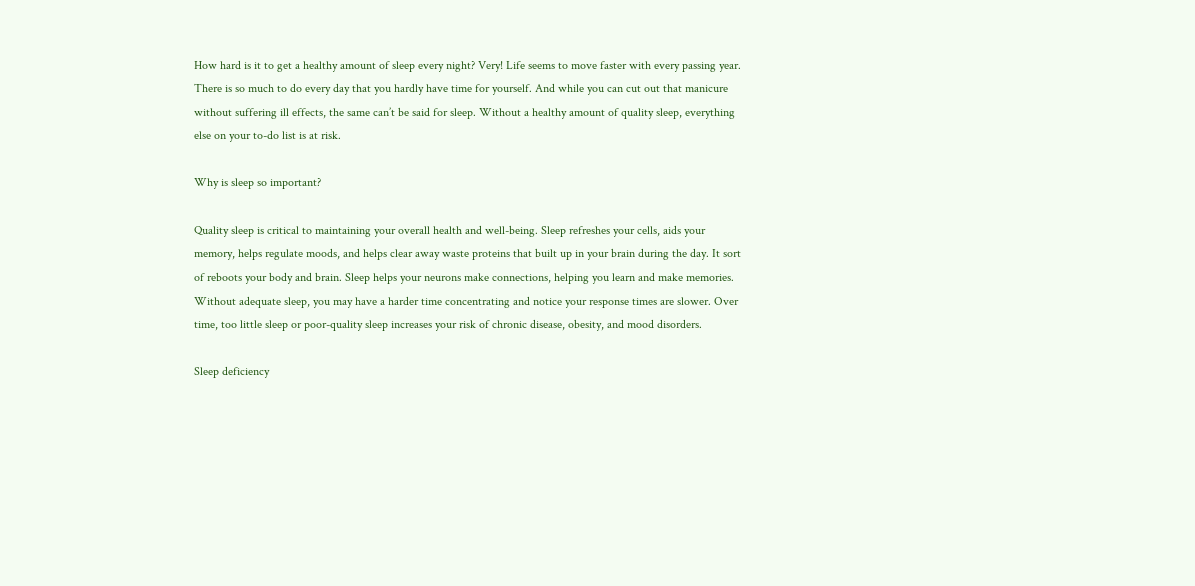How hard is it to get a healthy amount of sleep every night? Very! Life seems to move faster with every passing year. There is so much to do every day that you hardly have time for yourself. And while you can cut out that manicure without suffering ill effects, the same can’t be said for sleep. Without a healthy amount of quality sleep, everything else on your to-do list is at risk.

Why is sleep so important?

Quality sleep is critical to maintaining your overall health and well-being. Sleep refreshes your cells, aids your memory, helps regulate moods, and helps clear away waste proteins that built up in your brain during the day. It sort of reboots your body and brain. Sleep helps your neurons make connections, helping you learn and make memories. Without adequate sleep, you may have a harder time concentrating and notice your response times are slower. Over time, too little sleep or poor-quality sleep increases your risk of chronic disease, obesity, and mood disorders.

Sleep deficiency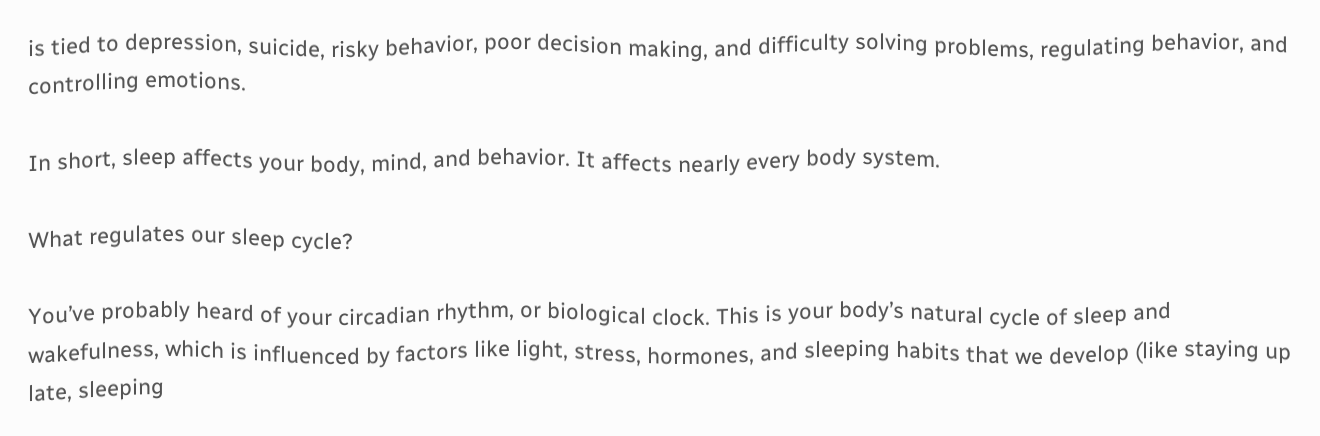is tied to depression, suicide, risky behavior, poor decision making, and difficulty solving problems, regulating behavior, and controlling emotions.

In short, sleep affects your body, mind, and behavior. It affects nearly every body system.

What regulates our sleep cycle?

You’ve probably heard of your circadian rhythm, or biological clock. This is your body’s natural cycle of sleep and wakefulness, which is influenced by factors like light, stress, hormones, and sleeping habits that we develop (like staying up late, sleeping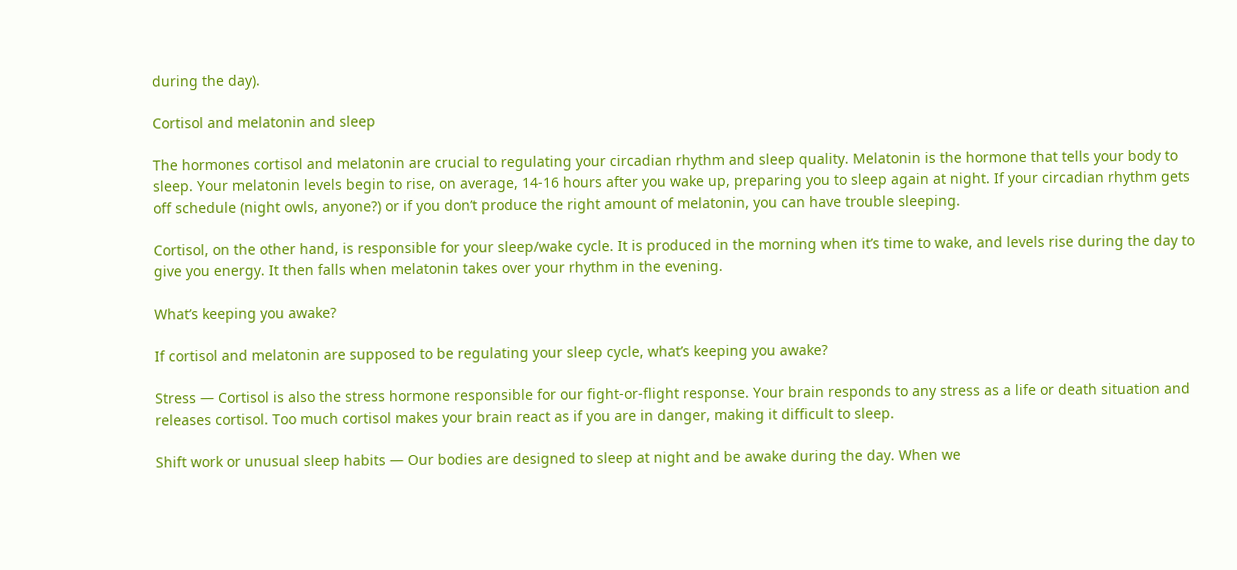during the day).

Cortisol and melatonin and sleep

The hormones cortisol and melatonin are crucial to regulating your circadian rhythm and sleep quality. Melatonin is the hormone that tells your body to sleep. Your melatonin levels begin to rise, on average, 14-16 hours after you wake up, preparing you to sleep again at night. If your circadian rhythm gets off schedule (night owls, anyone?) or if you don’t produce the right amount of melatonin, you can have trouble sleeping.

Cortisol, on the other hand, is responsible for your sleep/wake cycle. It is produced in the morning when it’s time to wake, and levels rise during the day to give you energy. It then falls when melatonin takes over your rhythm in the evening.

What’s keeping you awake?

If cortisol and melatonin are supposed to be regulating your sleep cycle, what’s keeping you awake?

Stress — Cortisol is also the stress hormone responsible for our fight-or-flight response. Your brain responds to any stress as a life or death situation and releases cortisol. Too much cortisol makes your brain react as if you are in danger, making it difficult to sleep.

Shift work or unusual sleep habits — Our bodies are designed to sleep at night and be awake during the day. When we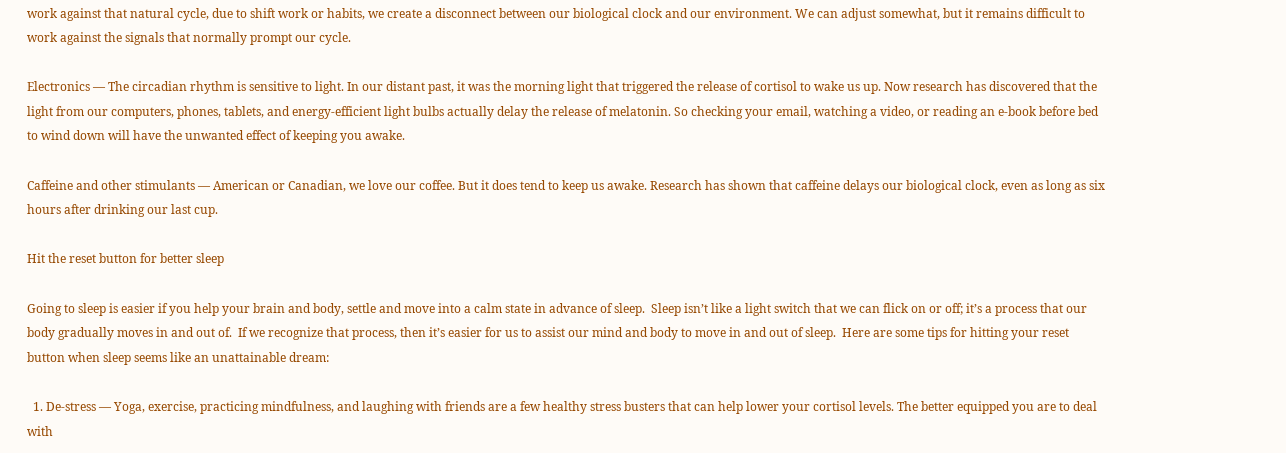work against that natural cycle, due to shift work or habits, we create a disconnect between our biological clock and our environment. We can adjust somewhat, but it remains difficult to work against the signals that normally prompt our cycle.

Electronics — The circadian rhythm is sensitive to light. In our distant past, it was the morning light that triggered the release of cortisol to wake us up. Now research has discovered that the light from our computers, phones, tablets, and energy-efficient light bulbs actually delay the release of melatonin. So checking your email, watching a video, or reading an e-book before bed to wind down will have the unwanted effect of keeping you awake.

Caffeine and other stimulants — American or Canadian, we love our coffee. But it does tend to keep us awake. Research has shown that caffeine delays our biological clock, even as long as six hours after drinking our last cup.

Hit the reset button for better sleep

Going to sleep is easier if you help your brain and body, settle and move into a calm state in advance of sleep.  Sleep isn’t like a light switch that we can flick on or off; it’s a process that our body gradually moves in and out of.  If we recognize that process, then it’s easier for us to assist our mind and body to move in and out of sleep.  Here are some tips for hitting your reset button when sleep seems like an unattainable dream:

  1. De-stress — Yoga, exercise, practicing mindfulness, and laughing with friends are a few healthy stress busters that can help lower your cortisol levels. The better equipped you are to deal with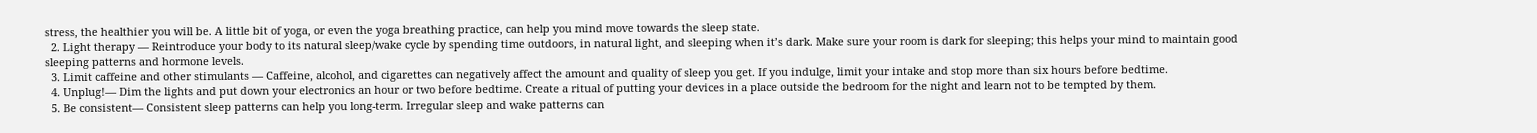stress, the healthier you will be. A little bit of yoga, or even the yoga breathing practice, can help you mind move towards the sleep state.
  2. Light therapy — Reintroduce your body to its natural sleep/wake cycle by spending time outdoors, in natural light, and sleeping when it’s dark. Make sure your room is dark for sleeping; this helps your mind to maintain good sleeping patterns and hormone levels.
  3. Limit caffeine and other stimulants — Caffeine, alcohol, and cigarettes can negatively affect the amount and quality of sleep you get. If you indulge, limit your intake and stop more than six hours before bedtime.
  4. Unplug!— Dim the lights and put down your electronics an hour or two before bedtime. Create a ritual of putting your devices in a place outside the bedroom for the night and learn not to be tempted by them.
  5. Be consistent— Consistent sleep patterns can help you long-term. Irregular sleep and wake patterns can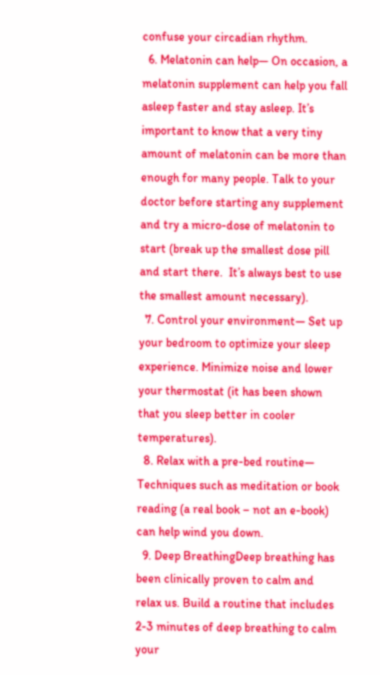confuse your circadian rhythm.
  6. Melatonin can help— On occasion, a melatonin supplement can help you fall asleep faster and stay asleep. It’s important to know that a very tiny amount of melatonin can be more than enough for many people. Talk to your doctor before starting any supplement and try a micro-dose of melatonin to start (break up the smallest dose pill and start there.  It’s always best to use the smallest amount necessary).
  7. Control your environment— Set up your bedroom to optimize your sleep experience. Minimize noise and lower your thermostat (it has been shown that you sleep better in cooler temperatures).
  8. Relax with a pre-bed routine— Techniques such as meditation or book reading (a real book – not an e-book) can help wind you down.
  9. Deep BreathingDeep breathing has been clinically proven to calm and relax us. Build a routine that includes 2-3 minutes of deep breathing to calm your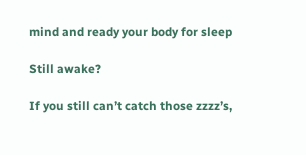mind and ready your body for sleep

Still awake?

If you still can’t catch those zzzz’s,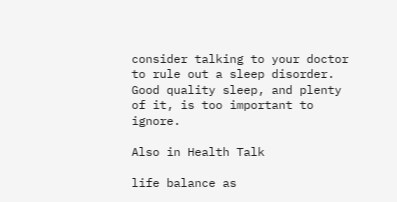consider talking to your doctor to rule out a sleep disorder. Good quality sleep, and plenty of it, is too important to ignore.

Also in Health Talk

life balance as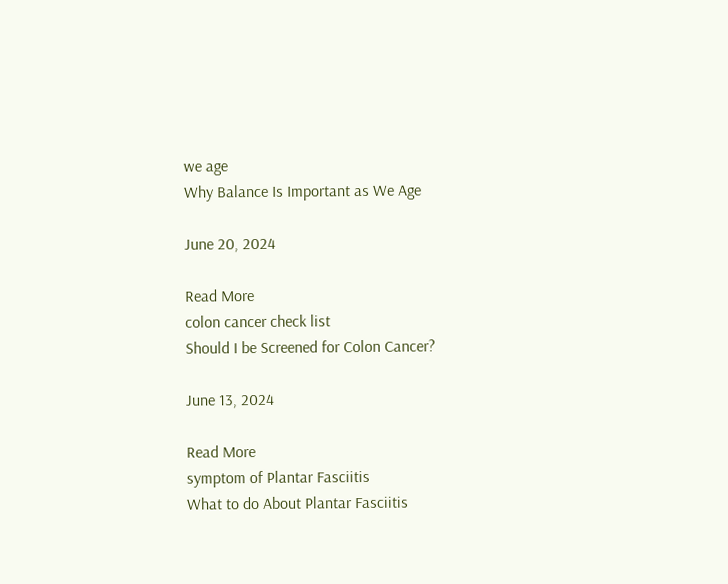we age
Why Balance Is Important as We Age

June 20, 2024

Read More
colon cancer check list
Should I be Screened for Colon Cancer?

June 13, 2024

Read More
symptom of Plantar Fasciitis
What to do About Plantar Fasciitis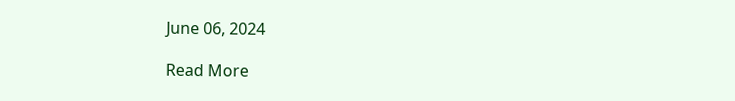June 06, 2024

Read More